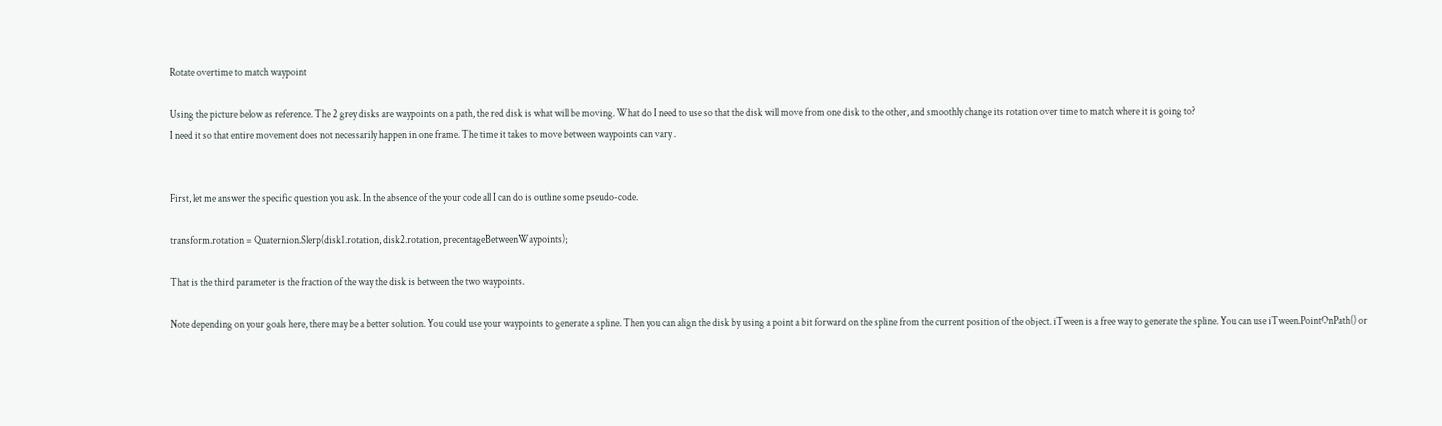Rotate overtime to match waypoint

Using the picture below as reference. The 2 grey disks are waypoints on a path, the red disk is what will be moving. What do I need to use so that the disk will move from one disk to the other, and smoothly change its rotation over time to match where it is going to?
I need it so that entire movement does not necessarily happen in one frame. The time it takes to move between waypoints can vary .


First, let me answer the specific question you ask. In the absence of the your code all I can do is outline some pseudo-code.

transform.rotation = Quaternion.Slerp(disk1.rotation, disk2.rotation, precentageBetweenWaypoints);

That is the third parameter is the fraction of the way the disk is between the two waypoints.

Note depending on your goals here, there may be a better solution. You could use your waypoints to generate a spline. Then you can align the disk by using a point a bit forward on the spline from the current position of the object. iTween is a free way to generate the spline. You can use iTween.PointOnPath() or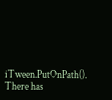iTween.PutOnPath(). There has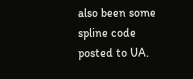also been some spline code posted to UA.